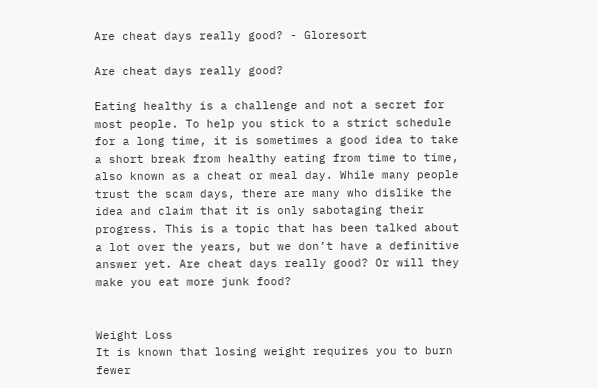Are cheat days really good? - Gloresort

Are cheat days really good?

Eating healthy is a challenge and not a secret for most people. To help you stick to a strict schedule for a long time, it is sometimes a good idea to take a short break from healthy eating from time to time, also known as a cheat or meal day. While many people trust the scam days, there are many who dislike the idea and claim that it is only sabotaging their progress. This is a topic that has been talked about a lot over the years, but we don’t have a definitive answer yet. Are cheat days really good? Or will they make you eat more junk food?


Weight Loss
It is known that losing weight requires you to burn fewer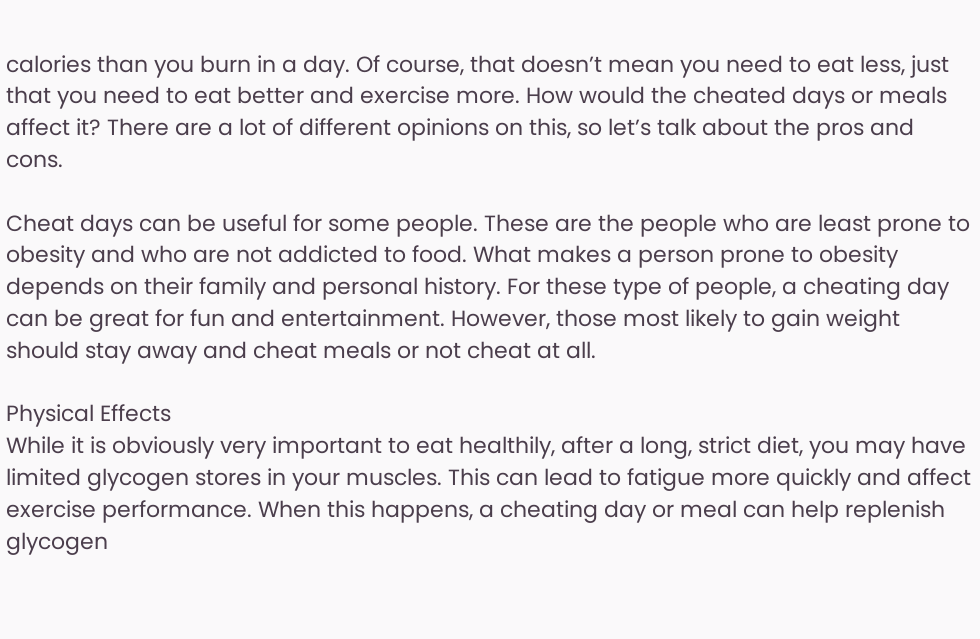calories than you burn in a day. Of course, that doesn’t mean you need to eat less, just that you need to eat better and exercise more. How would the cheated days or meals affect it? There are a lot of different opinions on this, so let’s talk about the pros and cons.

Cheat days can be useful for some people. These are the people who are least prone to obesity and who are not addicted to food. What makes a person prone to obesity depends on their family and personal history. For these type of people, a cheating day can be great for fun and entertainment. However, those most likely to gain weight should stay away and cheat meals or not cheat at all.

Physical Effects
While it is obviously very important to eat healthily, after a long, strict diet, you may have limited glycogen stores in your muscles. This can lead to fatigue more quickly and affect exercise performance. When this happens, a cheating day or meal can help replenish glycogen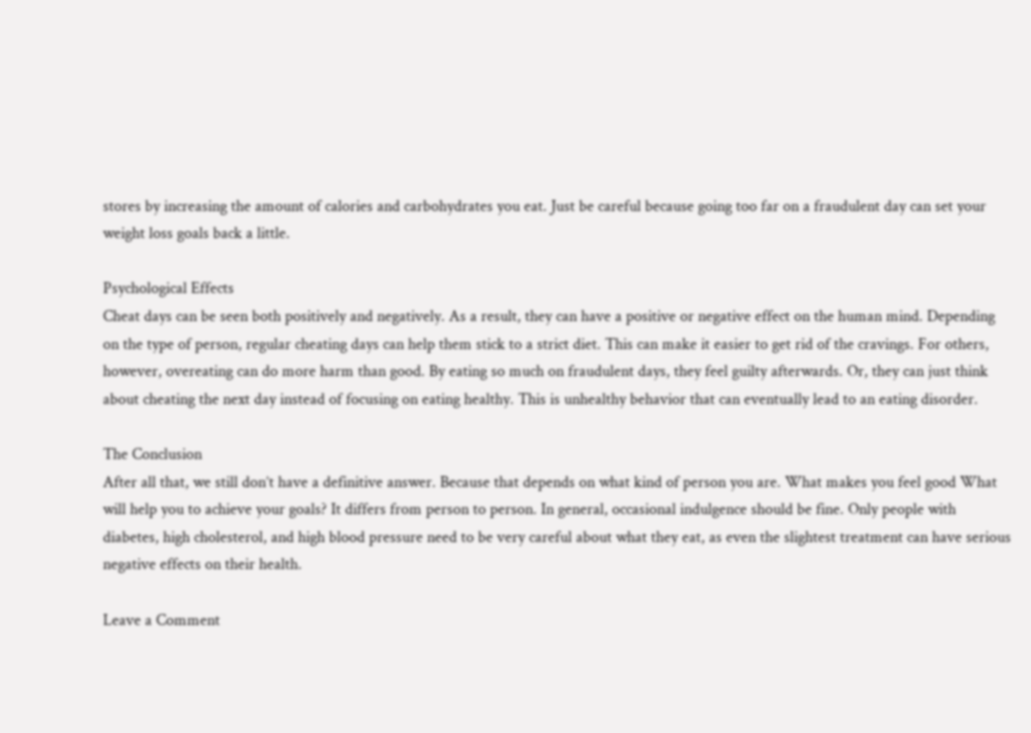stores by increasing the amount of calories and carbohydrates you eat. Just be careful because going too far on a fraudulent day can set your weight loss goals back a little.

Psychological Effects
Cheat days can be seen both positively and negatively. As a result, they can have a positive or negative effect on the human mind. Depending on the type of person, regular cheating days can help them stick to a strict diet. This can make it easier to get rid of the cravings. For others, however, overeating can do more harm than good. By eating so much on fraudulent days, they feel guilty afterwards. Or, they can just think about cheating the next day instead of focusing on eating healthy. This is unhealthy behavior that can eventually lead to an eating disorder.

The Conclusion
After all that, we still don’t have a definitive answer. Because that depends on what kind of person you are. What makes you feel good What will help you to achieve your goals? It differs from person to person. In general, occasional indulgence should be fine. Only people with diabetes, high cholesterol, and high blood pressure need to be very careful about what they eat, as even the slightest treatment can have serious negative effects on their health.

Leave a Comment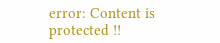error: Content is protected !!